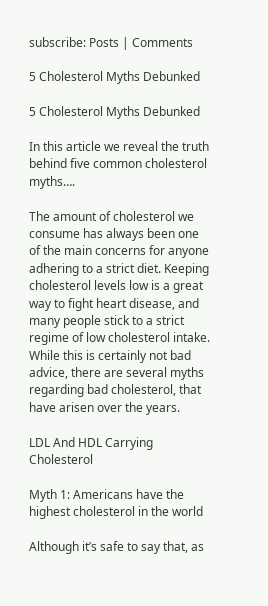subscribe: Posts | Comments

5 Cholesterol Myths Debunked

5 Cholesterol Myths Debunked

In this article we reveal the truth behind five common cholesterol myths….

The amount of cholesterol we consume has always been one of the main concerns for anyone adhering to a strict diet. Keeping cholesterol levels low is a great way to fight heart disease, and many people stick to a strict regime of low cholesterol intake. While this is certainly not bad advice, there are several myths regarding bad cholesterol, that have arisen over the years.

LDL And HDL Carrying Cholesterol

Myth 1: Americans have the highest cholesterol in the world

Although it’s safe to say that, as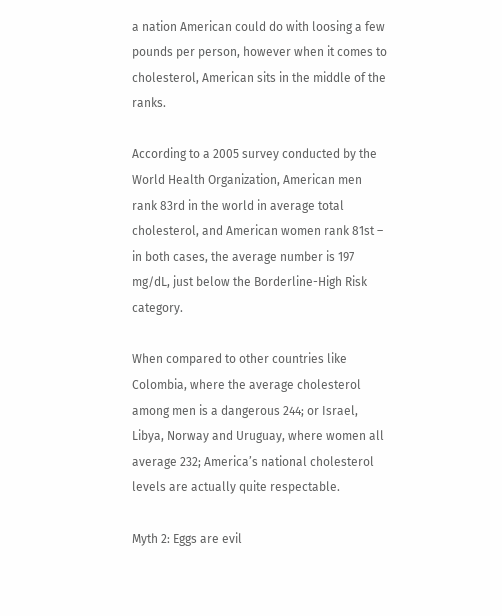a nation American could do with loosing a few pounds per person, however when it comes to cholesterol, American sits in the middle of the ranks.

According to a 2005 survey conducted by the World Health Organization, American men rank 83rd in the world in average total cholesterol, and American women rank 81st – in both cases, the average number is 197 mg/dL, just below the Borderline-High Risk category.

When compared to other countries like Colombia, where the average cholesterol among men is a dangerous 244; or Israel, Libya, Norway and Uruguay, where women all average 232; America’s national cholesterol levels are actually quite respectable.

Myth 2: Eggs are evil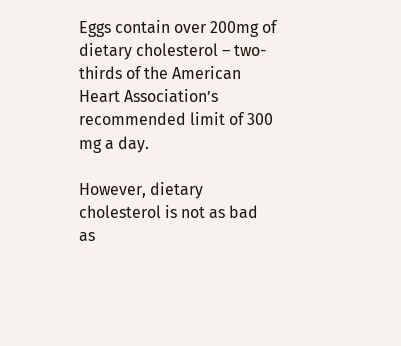Eggs contain over 200mg of dietary cholesterol – two-thirds of the American Heart Association’s recommended limit of 300 mg a day.

However, dietary cholesterol is not as bad as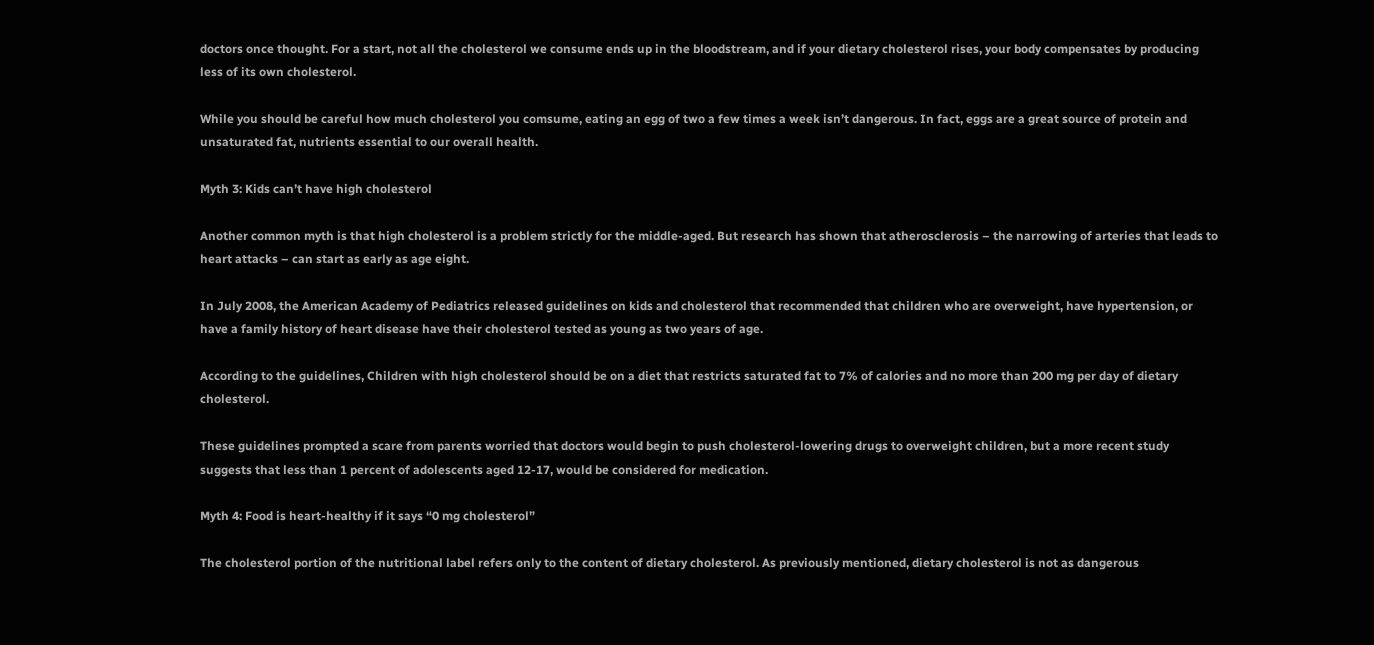doctors once thought. For a start, not all the cholesterol we consume ends up in the bloodstream, and if your dietary cholesterol rises, your body compensates by producing less of its own cholesterol.

While you should be careful how much cholesterol you comsume, eating an egg of two a few times a week isn’t dangerous. In fact, eggs are a great source of protein and unsaturated fat, nutrients essential to our overall health.

Myth 3: Kids can’t have high cholesterol

Another common myth is that high cholesterol is a problem strictly for the middle-aged. But research has shown that atherosclerosis – the narrowing of arteries that leads to heart attacks – can start as early as age eight.

In July 2008, the American Academy of Pediatrics released guidelines on kids and cholesterol that recommended that children who are overweight, have hypertension, or have a family history of heart disease have their cholesterol tested as young as two years of age.

According to the guidelines, Children with high cholesterol should be on a diet that restricts saturated fat to 7% of calories and no more than 200 mg per day of dietary cholesterol.

These guidelines prompted a scare from parents worried that doctors would begin to push cholesterol-lowering drugs to overweight children, but a more recent study suggests that less than 1 percent of adolescents aged 12-17, would be considered for medication.

Myth 4: Food is heart-healthy if it says “0 mg cholesterol”

The cholesterol portion of the nutritional label refers only to the content of dietary cholesterol. As previously mentioned, dietary cholesterol is not as dangerous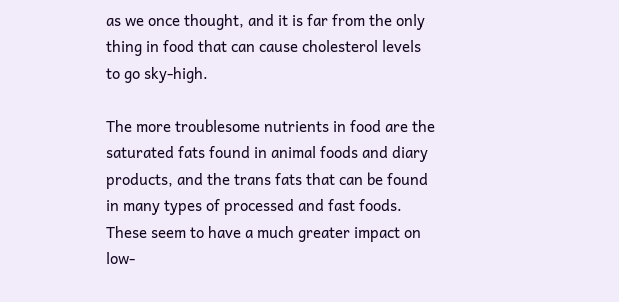as we once thought, and it is far from the only thing in food that can cause cholesterol levels to go sky-high.

The more troublesome nutrients in food are the saturated fats found in animal foods and diary products, and the trans fats that can be found in many types of processed and fast foods. These seem to have a much greater impact on low-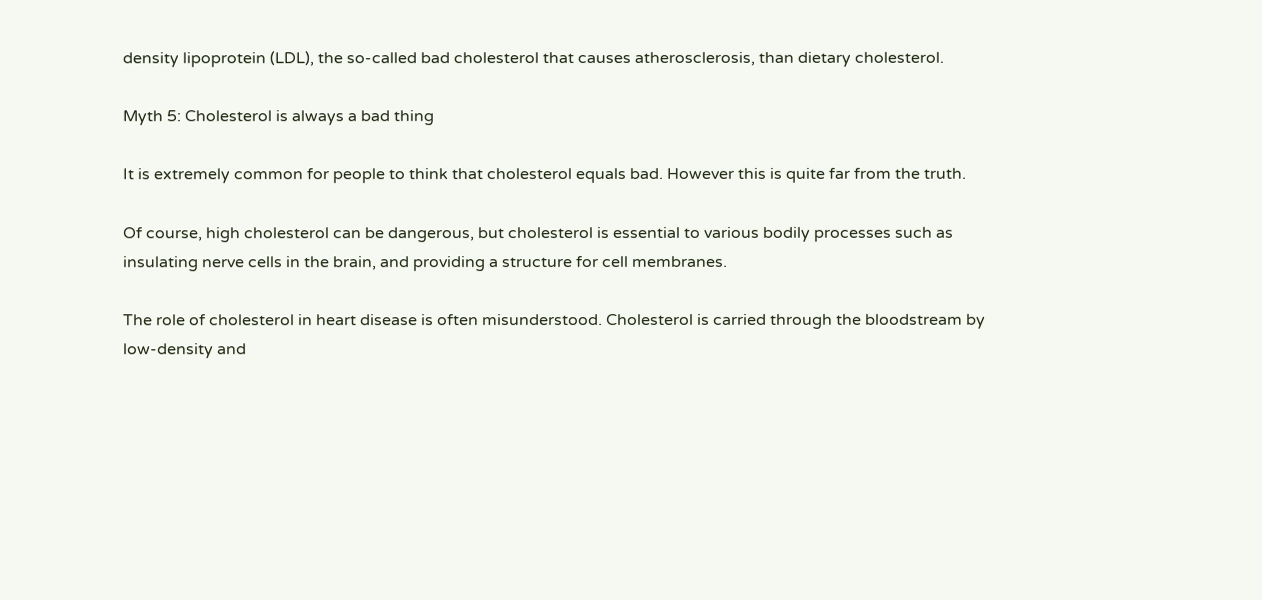density lipoprotein (LDL), the so-called bad cholesterol that causes atherosclerosis, than dietary cholesterol.

Myth 5: Cholesterol is always a bad thing

It is extremely common for people to think that cholesterol equals bad. However this is quite far from the truth.

Of course, high cholesterol can be dangerous, but cholesterol is essential to various bodily processes such as insulating nerve cells in the brain, and providing a structure for cell membranes.

The role of cholesterol in heart disease is often misunderstood. Cholesterol is carried through the bloodstream by low-density and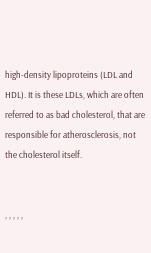high-density lipoproteins (LDL and HDL). It is these LDLs, which are often referred to as bad cholesterol, that are responsible for atherosclerosis, not the cholesterol itself.


, , , , ,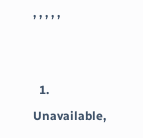, , , , ,


  1. Unavailable,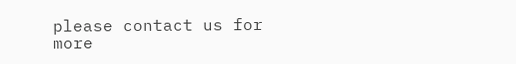please contact us for more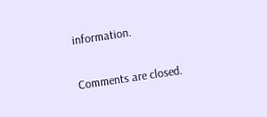information.

Comments are closed.